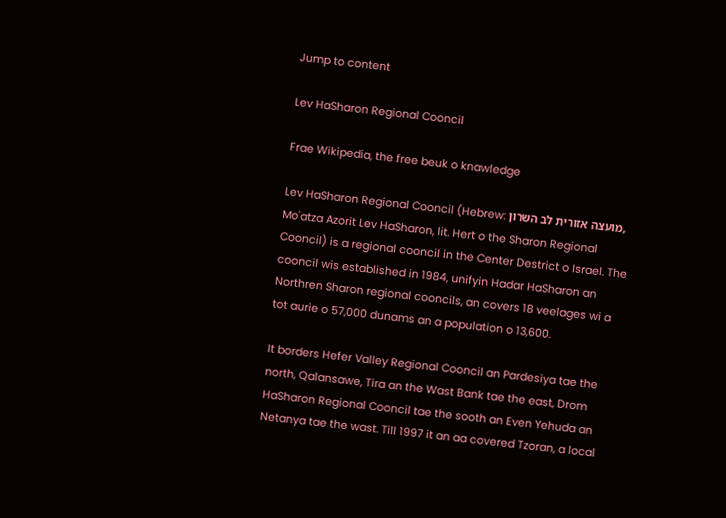Jump to content

Lev HaSharon Regional Cooncil

Frae Wikipedia, the free beuk o knawledge

Lev HaSharon Regional Cooncil (Hebrew: מועצה אזורית לב השרון, Mo'atza Azorit Lev HaSharon, lit. Hert o the Sharon Regional Cooncil) is a regional cooncil in the Center Destrict o Israel. The cooncil wis established in 1984, unifyin Hadar HaSharon an Northren Sharon regional cooncils, an covers 18 veelages wi a tot aurie o 57,000 dunams an a population o 13,600.

It borders Hefer Valley Regional Cooncil an Pardesiya tae the north, Qalansawe, Tira an the Wast Bank tae the east, Drom HaSharon Regional Cooncil tae the sooth an Even Yehuda an Netanya tae the wast. Till 1997 it an aa covered Tzoran, a local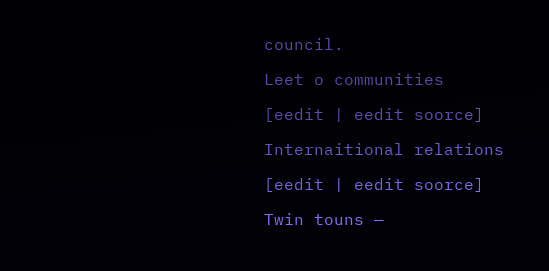council.

Leet o communities

[eedit | eedit soorce]

Internaitional relations

[eedit | eedit soorce]

Twin touns —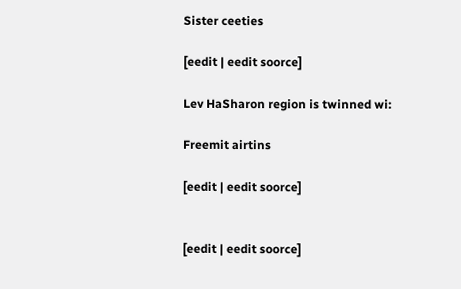Sister ceeties

[eedit | eedit soorce]

Lev HaSharon region is twinned wi:

Freemit airtins

[eedit | eedit soorce]


[eedit | eedit soorce]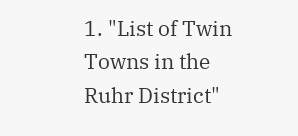1. "List of Twin Towns in the Ruhr District"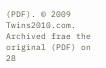(PDF). © 2009 Twins2010.com. Archived frae the original (PDF) on 28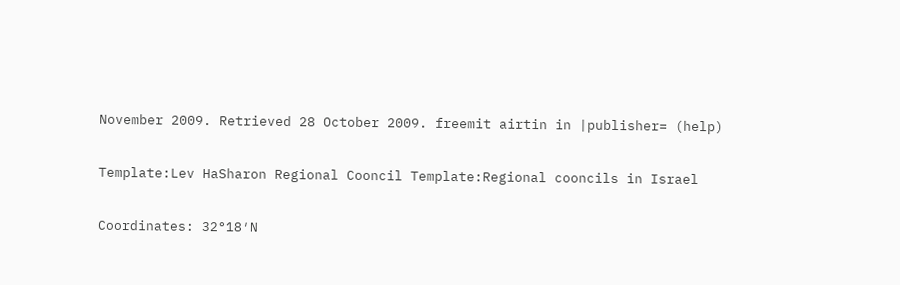November 2009. Retrieved 28 October 2009. freemit airtin in |publisher= (help)

Template:Lev HaSharon Regional Cooncil Template:Regional cooncils in Israel

Coordinates: 32°18′N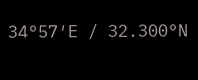34°57′E / 32.300°N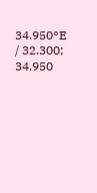34.950°E / 32.300; 34.950